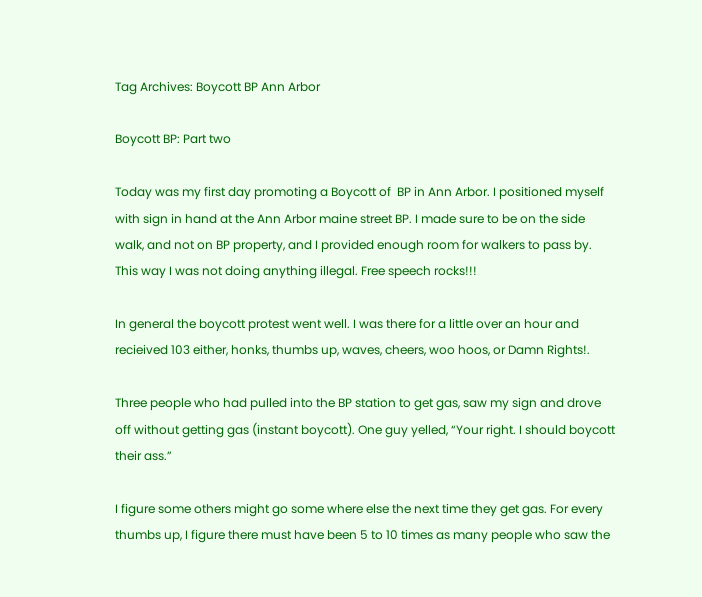Tag Archives: Boycott BP Ann Arbor

Boycott BP: Part two

Today was my first day promoting a Boycott of  BP in Ann Arbor. I positioned myself with sign in hand at the Ann Arbor maine street BP. I made sure to be on the side walk, and not on BP property, and I provided enough room for walkers to pass by. This way I was not doing anything illegal. Free speech rocks!!!

In general the boycott protest went well. I was there for a little over an hour and recieived 103 either, honks, thumbs up, waves, cheers, woo hoos, or Damn Rights!.

Three people who had pulled into the BP station to get gas, saw my sign and drove off without getting gas (instant boycott). One guy yelled, “Your right. I should boycott their ass.”

I figure some others might go some where else the next time they get gas. For every thumbs up, I figure there must have been 5 to 10 times as many people who saw the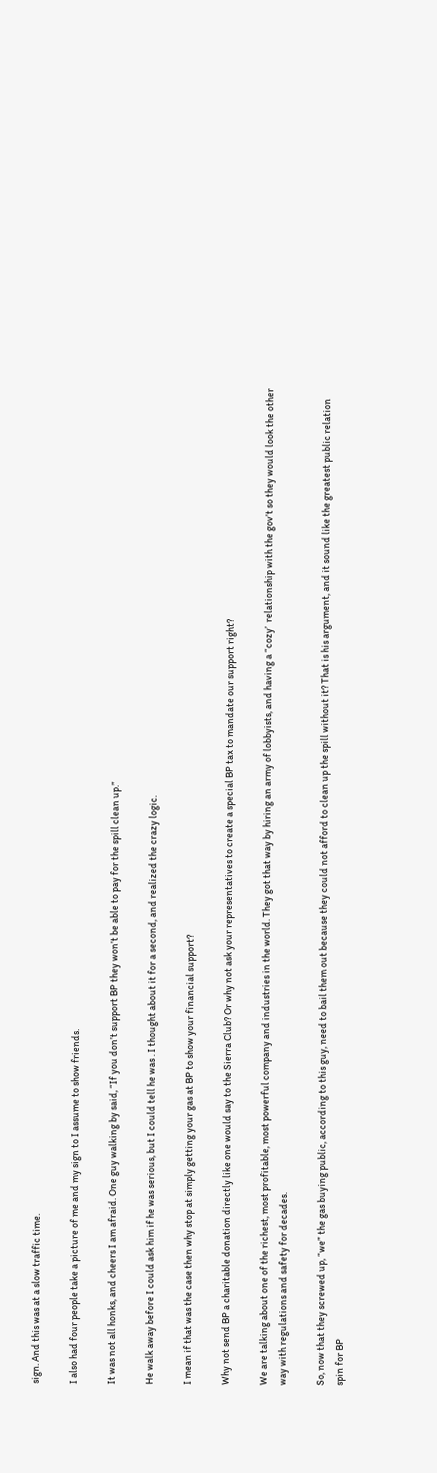sign. And this was at a slow traffic time.

I also had four people take a picture of me and my sign to I assume to show friends.

It was not all honks, and cheers I am afraid. One guy walking by said, “If you don’t support BP they won’t be able to pay for the spill clean up.”

He walk away before I could ask him if he was serious, but I could tell he was . I thought about it for a second, and realized the crazy logic.

I mean if that was the case then why stop at simply getting your gas at BP to show your financial support?

Why not send BP a charitable donation directly like one would say to the Sierra Club? Or why not ask your representatives to create a special BP tax to mandate our support right?

We are talking about one of the richest, most profitable, most powerful company and industries in the world. They got that way by hiring an army of lobbyists, and having a “cozy’  relationship with the gov’t so they would look the other way with regulations and safety for decades.

So, now that they screwed up, “we” the gas buying public, according to this guy, need to bail them out because they could not afford to clean up the spill without it? That is his argument, and it sound like the greatest public relation spin for BP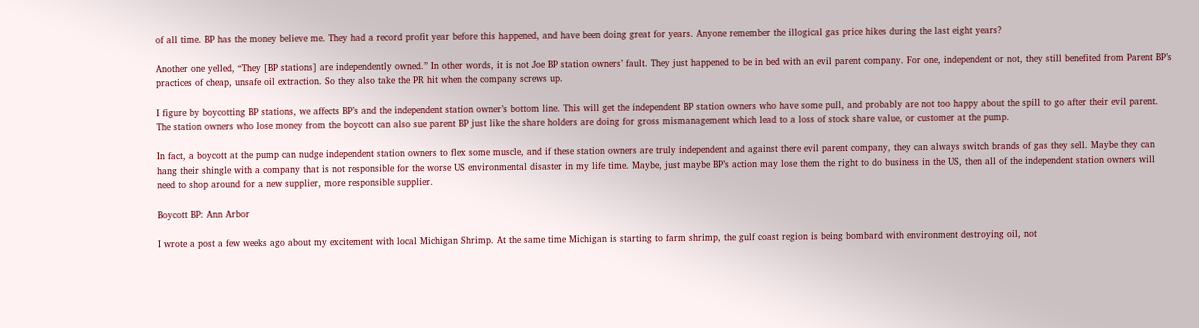of all time. BP has the money believe me. They had a record profit year before this happened, and have been doing great for years. Anyone remember the illogical gas price hikes during the last eight years?

Another one yelled, “They [BP stations] are independently owned.” In other words, it is not Joe BP station owners’ fault. They just happened to be in bed with an evil parent company. For one, independent or not, they still benefited from Parent BP’s practices of cheap, unsafe oil extraction. So they also take the PR hit when the company screws up.

I figure by boycotting BP stations, we affects BP’s and the independent station owner’s bottom line. This will get the independent BP station owners who have some pull, and probably are not too happy about the spill to go after their evil parent. The station owners who lose money from the boycott can also sue parent BP just like the share holders are doing for gross mismanagement which lead to a loss of stock share value, or customer at the pump.

In fact, a boycott at the pump can nudge independent station owners to flex some muscle, and if these station owners are truly independent and against there evil parent company, they can always switch brands of gas they sell. Maybe they can hang their shingle with a company that is not responsible for the worse US environmental disaster in my life time. Maybe, just maybe BP’s action may lose them the right to do business in the US, then all of the independent station owners will need to shop around for a new supplier, more responsible supplier.

Boycott BP: Ann Arbor

I wrote a post a few weeks ago about my excitement with local Michigan Shrimp. At the same time Michigan is starting to farm shrimp, the gulf coast region is being bombard with environment destroying oil, not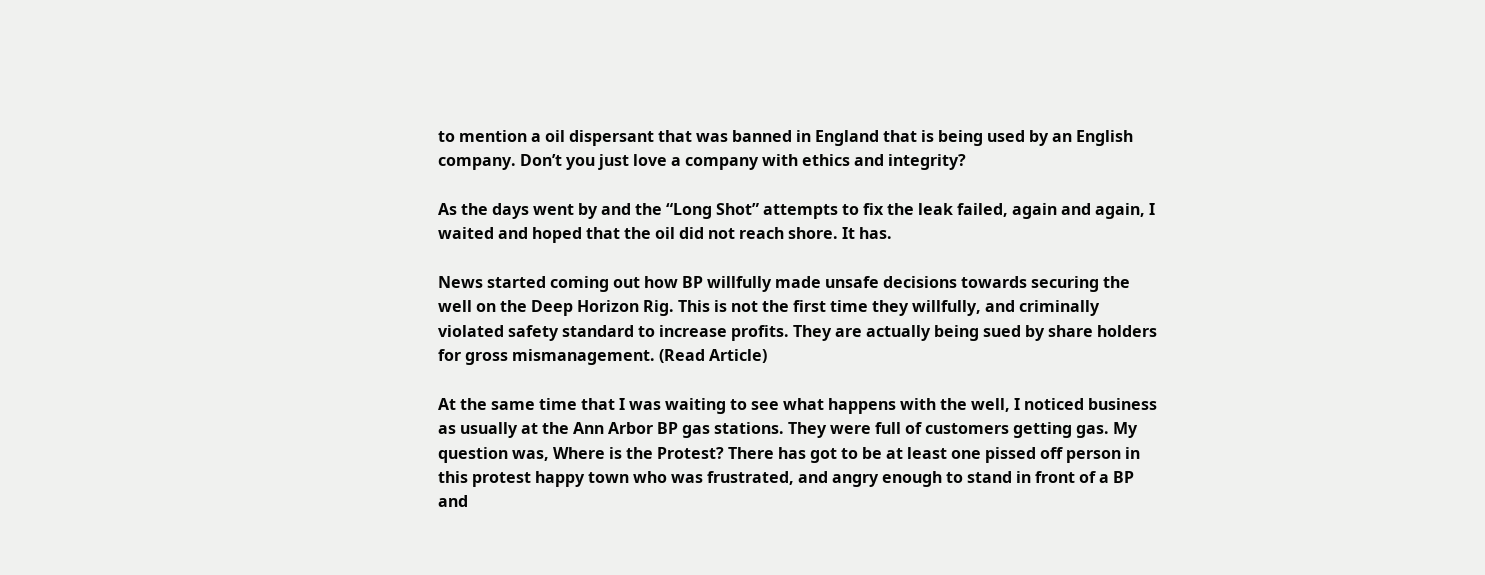to mention a oil dispersant that was banned in England that is being used by an English company. Don’t you just love a company with ethics and integrity?

As the days went by and the “Long Shot” attempts to fix the leak failed, again and again, I waited and hoped that the oil did not reach shore. It has.

News started coming out how BP willfully made unsafe decisions towards securing the well on the Deep Horizon Rig. This is not the first time they willfully, and criminally violated safety standard to increase profits. They are actually being sued by share holders for gross mismanagement. (Read Article)

At the same time that I was waiting to see what happens with the well, I noticed business as usually at the Ann Arbor BP gas stations. They were full of customers getting gas. My question was, Where is the Protest? There has got to be at least one pissed off person in this protest happy town who was frustrated, and angry enough to stand in front of a BP and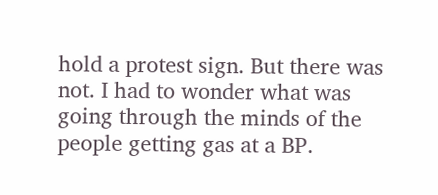hold a protest sign. But there was not. I had to wonder what was going through the minds of the people getting gas at a BP.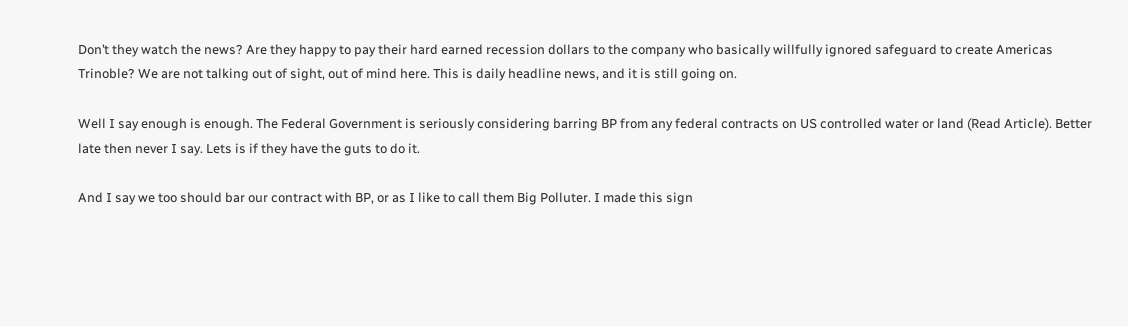Don’t they watch the news? Are they happy to pay their hard earned recession dollars to the company who basically willfully ignored safeguard to create Americas Trinoble? We are not talking out of sight, out of mind here. This is daily headline news, and it is still going on.

Well I say enough is enough. The Federal Government is seriously considering barring BP from any federal contracts on US controlled water or land (Read Article). Better late then never I say. Lets is if they have the guts to do it.

And I say we too should bar our contract with BP, or as I like to call them Big Polluter. I made this sign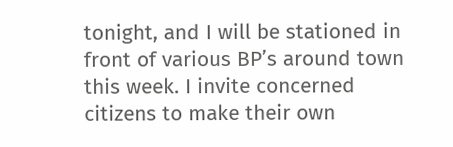tonight, and I will be stationed in front of various BP’s around town this week. I invite concerned citizens to make their own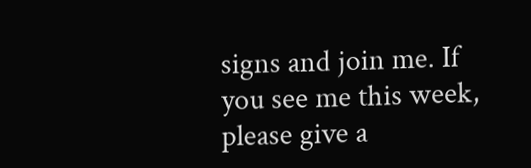signs and join me. If you see me this week, please give a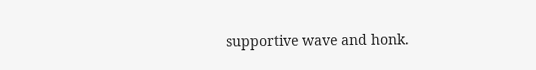supportive wave and honk.